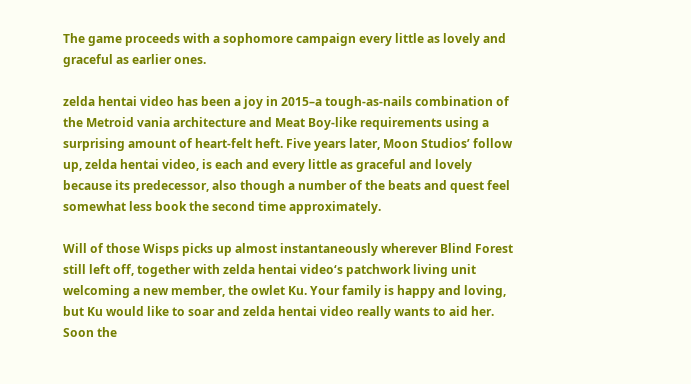The game proceeds with a sophomore campaign every little as lovely and graceful as earlier ones.

zelda hentai video has been a joy in 2015–a tough-as-nails combination of the Metroid vania architecture and Meat Boy-like requirements using a surprising amount of heart-felt heft. Five years later, Moon Studios’ follow up, zelda hentai video, is each and every little as graceful and lovely because its predecessor, also though a number of the beats and quest feel somewhat less book the second time approximately.

Will of those Wisps picks up almost instantaneously wherever Blind Forest still left off, together with zelda hentai video‘s patchwork living unit welcoming a new member, the owlet Ku. Your family is happy and loving, but Ku would like to soar and zelda hentai video really wants to aid her. Soon the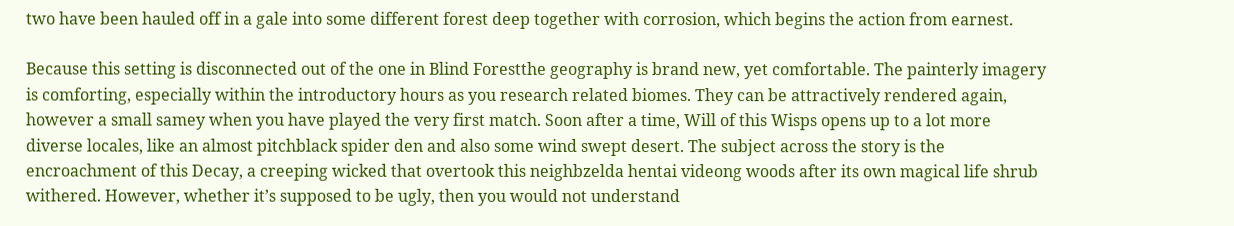two have been hauled off in a gale into some different forest deep together with corrosion, which begins the action from earnest.

Because this setting is disconnected out of the one in Blind Forestthe geography is brand new, yet comfortable. The painterly imagery is comforting, especially within the introductory hours as you research related biomes. They can be attractively rendered again, however a small samey when you have played the very first match. Soon after a time, Will of this Wisps opens up to a lot more diverse locales, like an almost pitchblack spider den and also some wind swept desert. The subject across the story is the encroachment of this Decay, a creeping wicked that overtook this neighbzelda hentai videong woods after its own magical life shrub withered. However, whether it’s supposed to be ugly, then you would not understand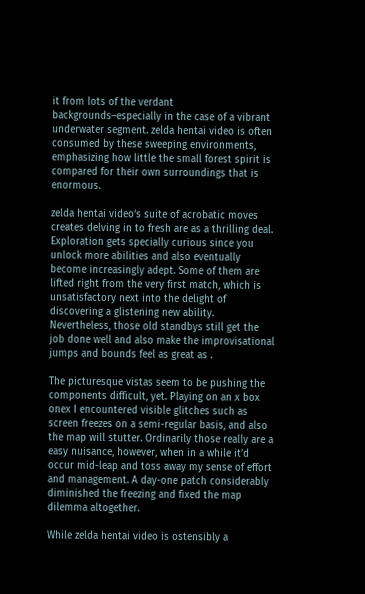it from lots of the verdant backgrounds–especially in the case of a vibrant underwater segment. zelda hentai video is often consumed by these sweeping environments, emphasizing how little the small forest spirit is compared for their own surroundings that is enormous.

zelda hentai video‘s suite of acrobatic moves creates delving in to fresh are as a thrilling deal. Exploration gets specially curious since you unlock more abilities and also eventually become increasingly adept. Some of them are lifted right from the very first match, which is unsatisfactory next into the delight of discovering a glistening new ability. Nevertheless, those old standbys still get the job done well and also make the improvisational jumps and bounds feel as great as .

The picturesque vistas seem to be pushing the components difficult, yet. Playing on an x box onex I encountered visible glitches such as screen freezes on a semi-regular basis, and also the map will stutter. Ordinarily those really are a easy nuisance, however, when in a while it’d occur mid-leap and toss away my sense of effort and management. A day-one patch considerably diminished the freezing and fixed the map dilemma altogether.

While zelda hentai video is ostensibly a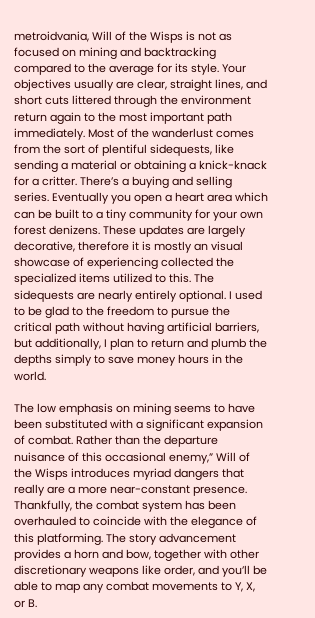metroidvania, Will of the Wisps is not as focused on mining and backtracking compared to the average for its style. Your objectives usually are clear, straight lines, and short cuts littered through the environment return again to the most important path immediately. Most of the wanderlust comes from the sort of plentiful sidequests, like sending a material or obtaining a knick-knack for a critter. There’s a buying and selling series. Eventually you open a heart area which can be built to a tiny community for your own forest denizens. These updates are largely decorative, therefore it is mostly an visual showcase of experiencing collected the specialized items utilized to this. The sidequests are nearly entirely optional. I used to be glad to the freedom to pursue the critical path without having artificial barriers, but additionally, I plan to return and plumb the depths simply to save money hours in the world.

The low emphasis on mining seems to have been substituted with a significant expansion of combat. Rather than the departure nuisance of this occasional enemy,” Will of the Wisps introduces myriad dangers that really are a more near-constant presence. Thankfully, the combat system has been overhauled to coincide with the elegance of this platforming. The story advancement provides a horn and bow, together with other discretionary weapons like order, and you’ll be able to map any combat movements to Y, X, or B.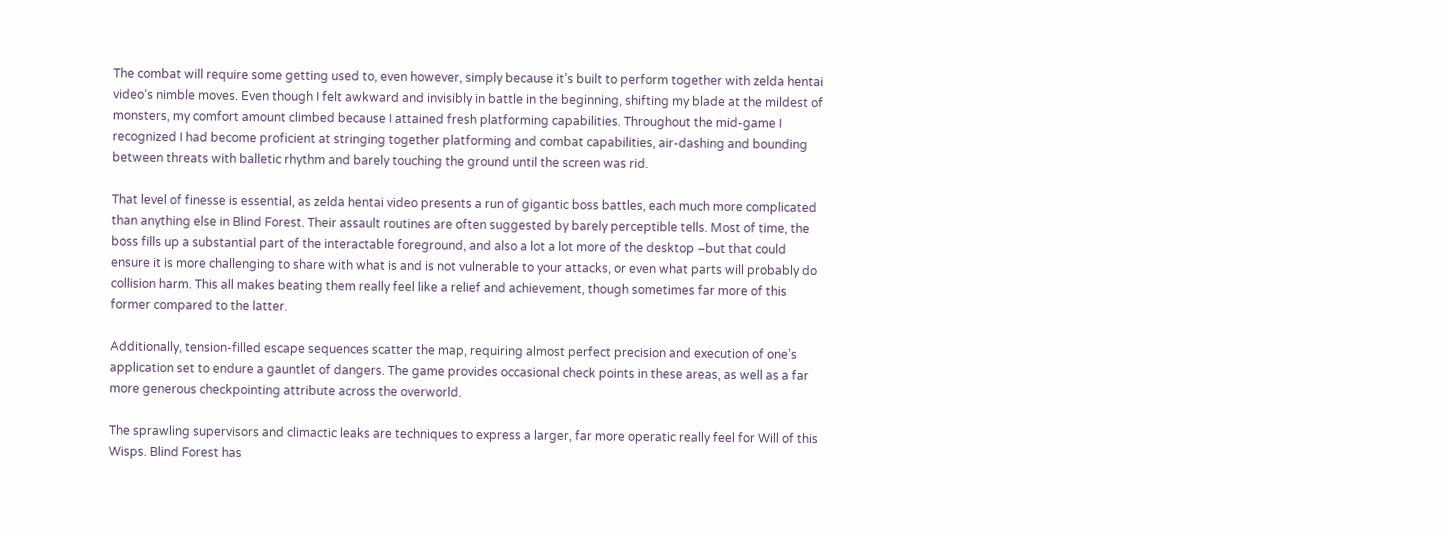The combat will require some getting used to, even however, simply because it’s built to perform together with zelda hentai video‘s nimble moves. Even though I felt awkward and invisibly in battle in the beginning, shifting my blade at the mildest of monsters, my comfort amount climbed because I attained fresh platforming capabilities. Throughout the mid-game I recognized I had become proficient at stringing together platforming and combat capabilities, air-dashing and bounding between threats with balletic rhythm and barely touching the ground until the screen was rid.

That level of finesse is essential, as zelda hentai video presents a run of gigantic boss battles, each much more complicated than anything else in Blind Forest. Their assault routines are often suggested by barely perceptible tells. Most of time, the boss fills up a substantial part of the interactable foreground, and also a lot a lot more of the desktop –but that could ensure it is more challenging to share with what is and is not vulnerable to your attacks, or even what parts will probably do collision harm. This all makes beating them really feel like a relief and achievement, though sometimes far more of this former compared to the latter.

Additionally, tension-filled escape sequences scatter the map, requiring almost perfect precision and execution of one’s application set to endure a gauntlet of dangers. The game provides occasional check points in these areas, as well as a far more generous checkpointing attribute across the overworld.

The sprawling supervisors and climactic leaks are techniques to express a larger, far more operatic really feel for Will of this Wisps. Blind Forest has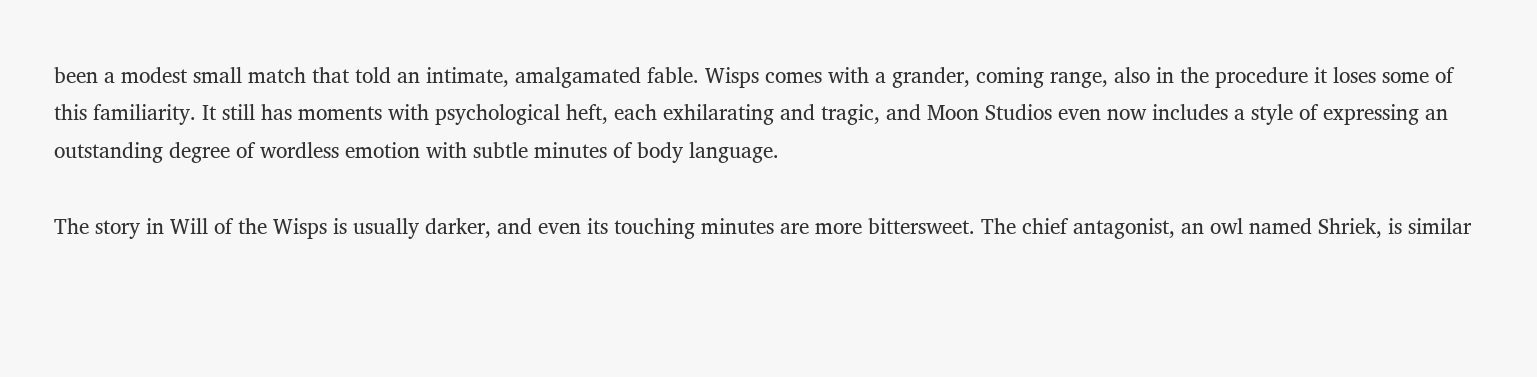been a modest small match that told an intimate, amalgamated fable. Wisps comes with a grander, coming range, also in the procedure it loses some of this familiarity. It still has moments with psychological heft, each exhilarating and tragic, and Moon Studios even now includes a style of expressing an outstanding degree of wordless emotion with subtle minutes of body language.

The story in Will of the Wisps is usually darker, and even its touching minutes are more bittersweet. The chief antagonist, an owl named Shriek, is similar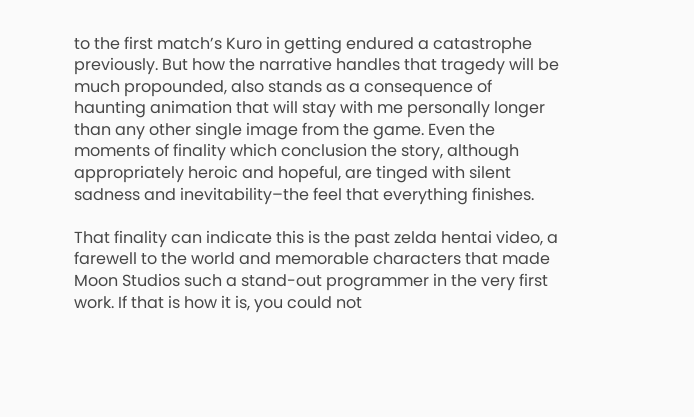to the first match’s Kuro in getting endured a catastrophe previously. But how the narrative handles that tragedy will be much propounded, also stands as a consequence of haunting animation that will stay with me personally longer than any other single image from the game. Even the moments of finality which conclusion the story, although appropriately heroic and hopeful, are tinged with silent sadness and inevitability–the feel that everything finishes.

That finality can indicate this is the past zelda hentai video, a farewell to the world and memorable characters that made Moon Studios such a stand-out programmer in the very first work. If that is how it is, you could not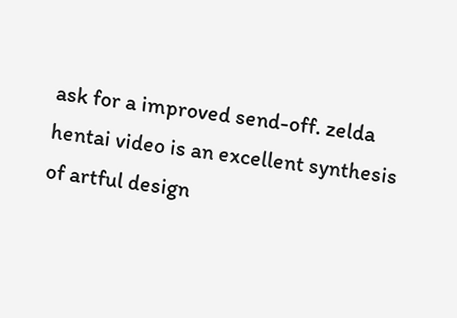ask for a improved send-off. zelda hentai video is an excellent synthesis of artful design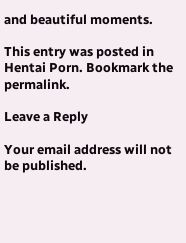and beautiful moments.

This entry was posted in Hentai Porn. Bookmark the permalink.

Leave a Reply

Your email address will not be published.